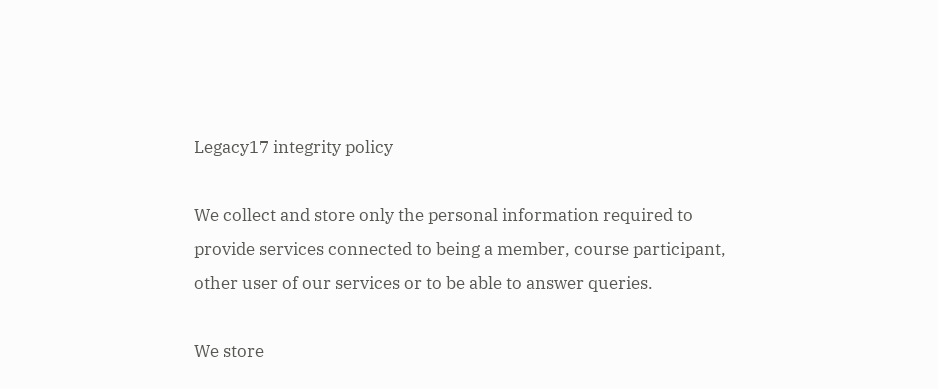Legacy17 integrity policy

We collect and store only the personal information required to provide services connected to being a member, course participant, other user of our services or to be able to answer queries.

We store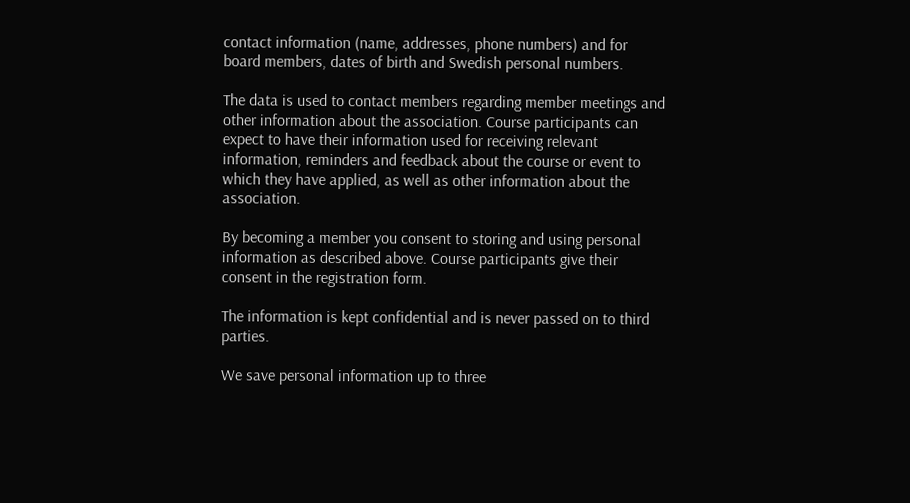contact information (name, addresses, phone numbers) and for board members, dates of birth and Swedish personal numbers.

The data is used to contact members regarding member meetings and other information about the association. Course participants can expect to have their information used for receiving relevant information, reminders and feedback about the course or event to which they have applied, as well as other information about the association.

By becoming a member you consent to storing and using personal information as described above. Course participants give their consent in the registration form.

The information is kept confidential and is never passed on to third parties.

We save personal information up to three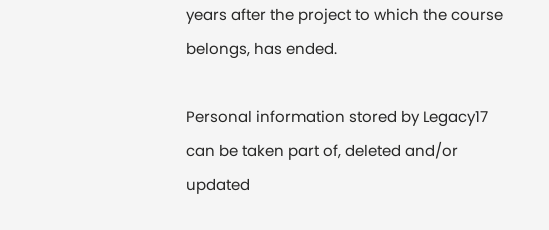years after the project to which the course belongs, has ended.

Personal information stored by Legacy17 can be taken part of, deleted and/or updated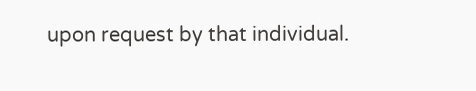upon request by that individual.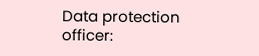Data protection officer: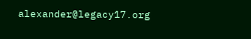alexander@legacy17.org